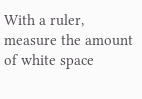With a ruler, measure the amount of white space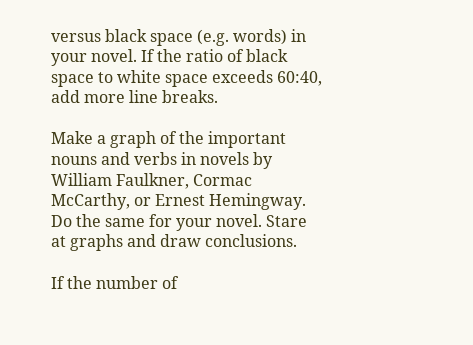versus black space (e.g. words) in your novel. If the ratio of black space to white space exceeds 60:40, add more line breaks.

Make a graph of the important nouns and verbs in novels by William Faulkner, Cormac McCarthy, or Ernest Hemingway. Do the same for your novel. Stare at graphs and draw conclusions.

If the number of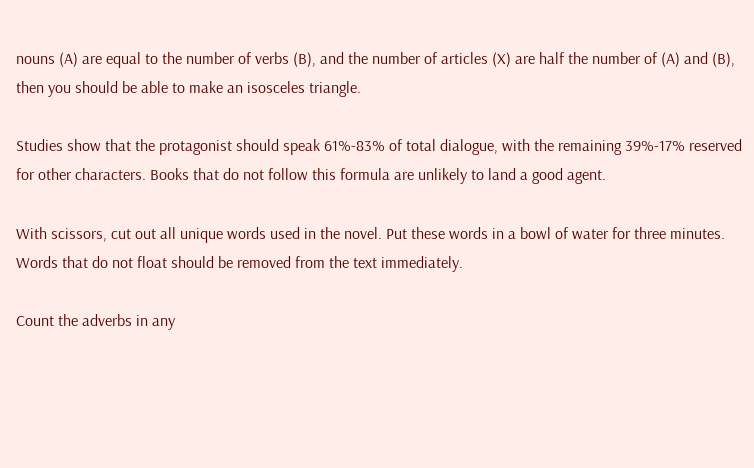nouns (A) are equal to the number of verbs (B), and the number of articles (X) are half the number of (A) and (B), then you should be able to make an isosceles triangle.

Studies show that the protagonist should speak 61%-83% of total dialogue, with the remaining 39%-17% reserved for other characters. Books that do not follow this formula are unlikely to land a good agent.

With scissors, cut out all unique words used in the novel. Put these words in a bowl of water for three minutes. Words that do not float should be removed from the text immediately.

Count the adverbs in any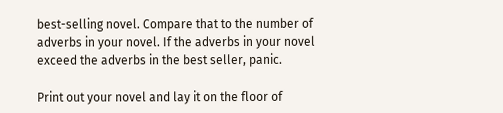best-selling novel. Compare that to the number of adverbs in your novel. If the adverbs in your novel exceed the adverbs in the best seller, panic.

Print out your novel and lay it on the floor of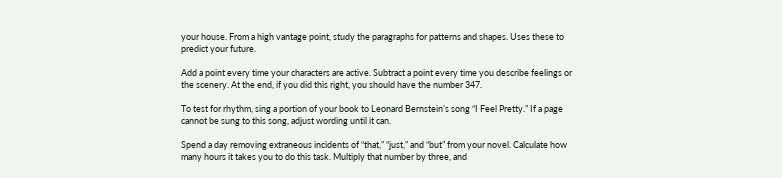your house. From a high vantage point, study the paragraphs for patterns and shapes. Uses these to predict your future.

Add a point every time your characters are active. Subtract a point every time you describe feelings or the scenery. At the end, if you did this right, you should have the number 347.

To test for rhythm, sing a portion of your book to Leonard Bernstein’s song “I Feel Pretty.” If a page cannot be sung to this song, adjust wording until it can.

Spend a day removing extraneous incidents of “that,” “just,” and “but” from your novel. Calculate how many hours it takes you to do this task. Multiply that number by three, and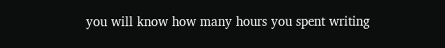you will know how many hours you spent writing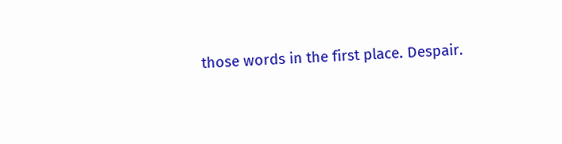those words in the first place. Despair.